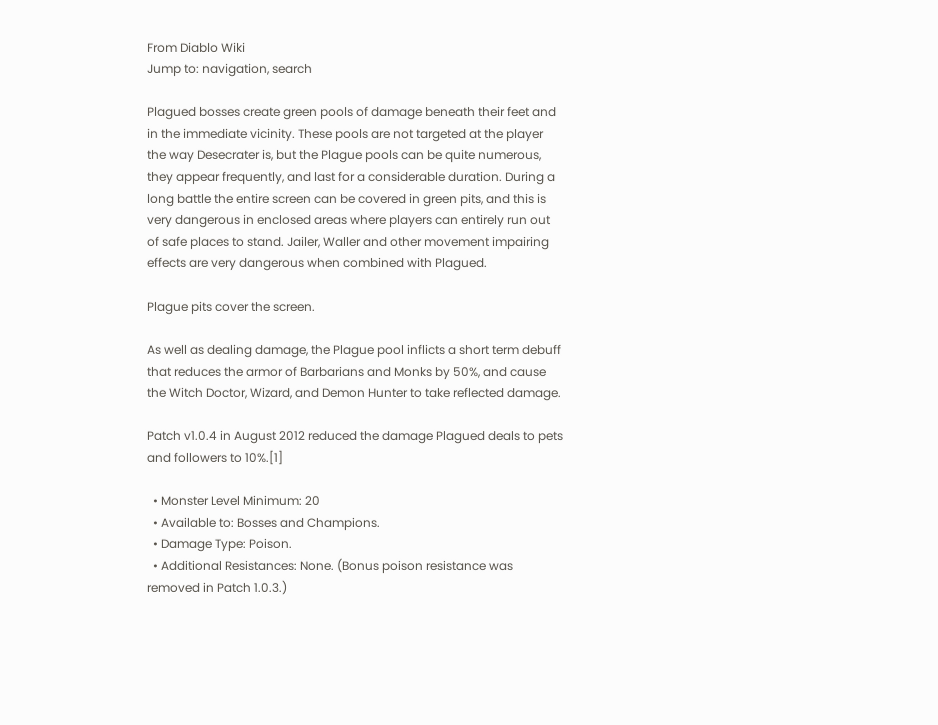From Diablo Wiki
Jump to: navigation, search

Plagued bosses create green pools of damage beneath their feet and in the immediate vicinity. These pools are not targeted at the player the way Desecrater is, but the Plague pools can be quite numerous, they appear frequently, and last for a considerable duration. During a long battle the entire screen can be covered in green pits, and this is very dangerous in enclosed areas where players can entirely run out of safe places to stand. Jailer, Waller and other movement impairing effects are very dangerous when combined with Plagued.

Plague pits cover the screen.

As well as dealing damage, the Plague pool inflicts a short term debuff that reduces the armor of Barbarians and Monks by 50%, and cause the Witch Doctor, Wizard, and Demon Hunter to take reflected damage.

Patch v1.0.4 in August 2012 reduced the damage Plagued deals to pets and followers to 10%.[1]

  • Monster Level Minimum: 20
  • Available to: Bosses and Champions.
  • Damage Type: Poison.
  • Additional Resistances: None. (Bonus poison resistance was removed in Patch 1.0.3.)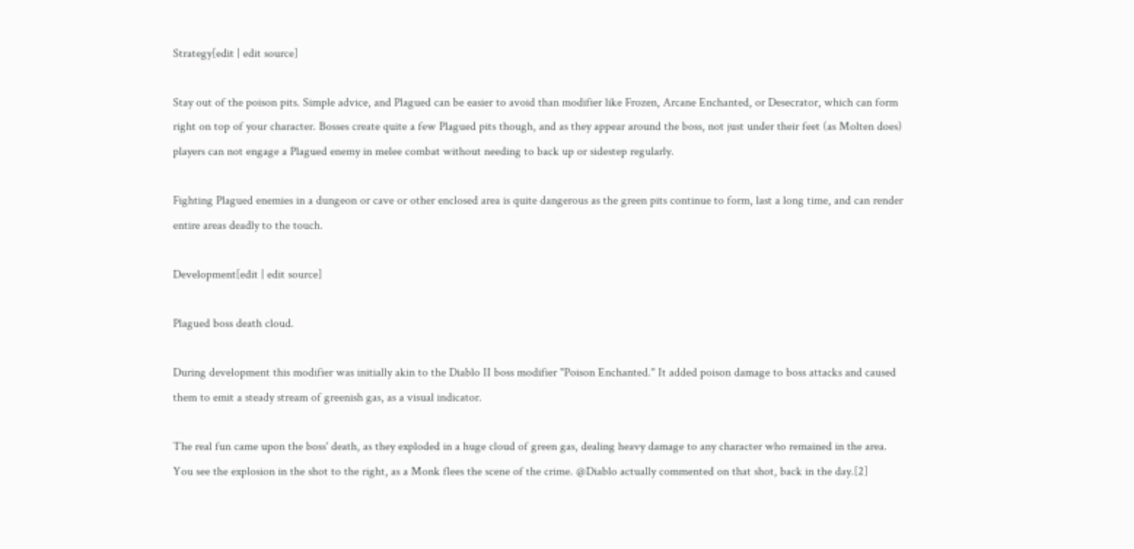Strategy[edit | edit source]

Stay out of the poison pits. Simple advice, and Plagued can be easier to avoid than modifier like Frozen, Arcane Enchanted, or Desecrator, which can form right on top of your character. Bosses create quite a few Plagued pits though, and as they appear around the boss, not just under their feet (as Molten does) players can not engage a Plagued enemy in melee combat without needing to back up or sidestep regularly.

Fighting Plagued enemies in a dungeon or cave or other enclosed area is quite dangerous as the green pits continue to form, last a long time, and can render entire areas deadly to the touch.

Development[edit | edit source]

Plagued boss death cloud.

During development this modifier was initially akin to the Diablo II boss modifier "Poison Enchanted." It added poison damage to boss attacks and caused them to emit a steady stream of greenish gas, as a visual indicator.

The real fun came upon the boss' death, as they exploded in a huge cloud of green gas, dealing heavy damage to any character who remained in the area. You see the explosion in the shot to the right, as a Monk flees the scene of the crime. @Diablo actually commented on that shot, back in the day.[2]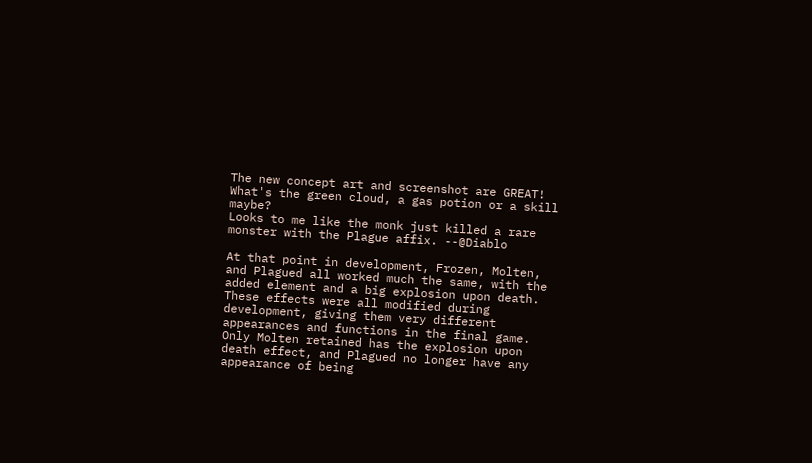The new concept art and screenshot are GREAT! What's the green cloud, a gas potion or a skill maybe?
Looks to me like the monk just killed a rare monster with the Plague affix. --@Diablo

At that point in development, Frozen, Molten, and Plagued all worked much the same, with the added element and a big explosion upon death. These effects were all modified during development, giving them very different appearances and functions in the final game. Only Molten retained has the explosion upon death effect, and Plagued no longer have any appearance of being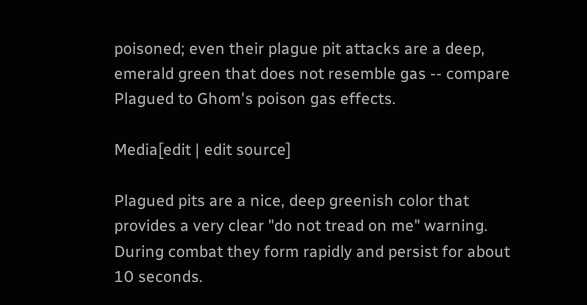poisoned; even their plague pit attacks are a deep, emerald green that does not resemble gas -- compare Plagued to Ghom's poison gas effects.

Media[edit | edit source]

Plagued pits are a nice, deep greenish color that provides a very clear "do not tread on me" warning. During combat they form rapidly and persist for about 10 seconds.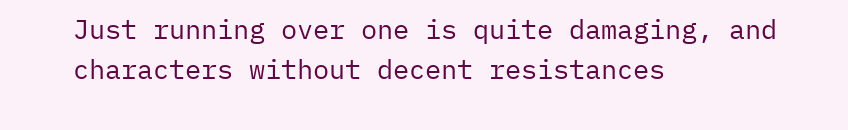Just running over one is quite damaging, and characters without decent resistances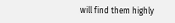will find them highly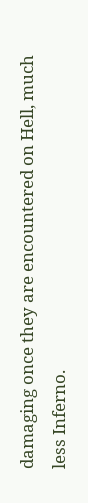damaging once they are encountered on Hell, much less Inferno.